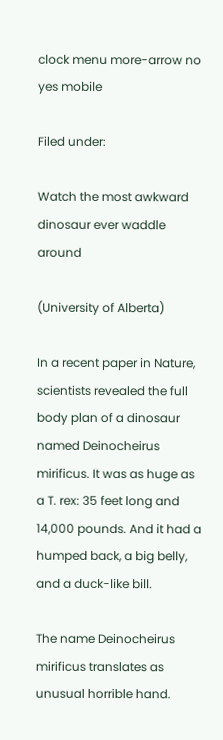clock menu more-arrow no yes mobile

Filed under:

Watch the most awkward dinosaur ever waddle around

(University of Alberta)

In a recent paper in Nature, scientists revealed the full body plan of a dinosaur named Deinocheirus mirificus. It was as huge as a T. rex: 35 feet long and 14,000 pounds. And it had a humped back, a big belly, and a duck-like bill.

The name Deinocheirus mirificus translates as unusual horrible hand.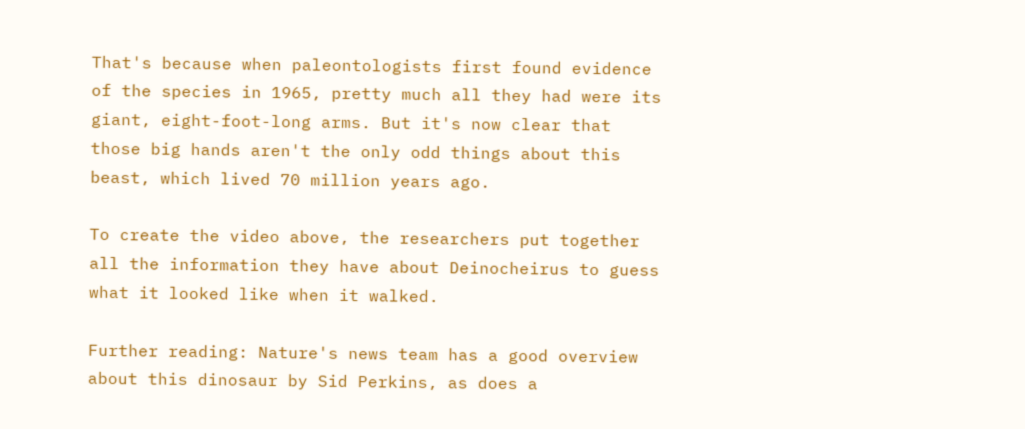That's because when paleontologists first found evidence of the species in 1965, pretty much all they had were its giant, eight-foot-long arms. But it's now clear that those big hands aren't the only odd things about this beast, which lived 70 million years ago.

To create the video above, the researchers put together all the information they have about Deinocheirus to guess what it looked like when it walked.

Further reading: Nature's news team has a good overview about this dinosaur by Sid Perkins, as does a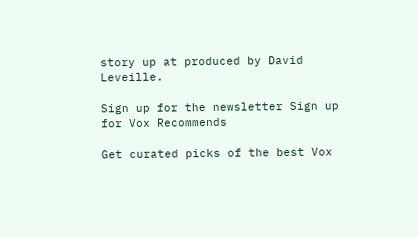story up at produced by David Leveille.

Sign up for the newsletter Sign up for Vox Recommends

Get curated picks of the best Vox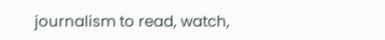journalism to read, watch,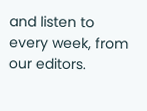and listen to every week, from our editors.